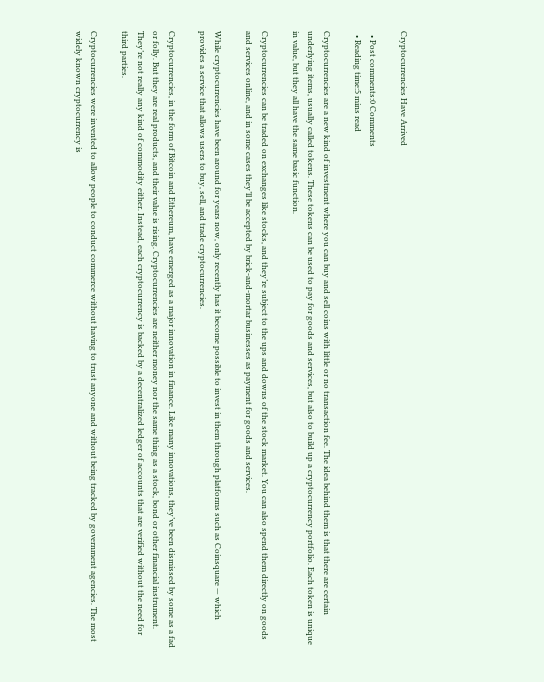Cryptocurrencies Have Arrived

  • Post comments:0 Comments
  • Reading time:5 mins read

Cryptocurrencies are a new kind of investment where you can buy and sell coins with little or no transaction fee. The idea behind them is that there are certain underlying items, usually called tokens. These tokens can be used to pay for goods and services, but also to build up a cryptocurrency portfolio. Each token is unique in value, but they all have the same basic function.

Cryptocurrencies can be traded on exchanges like stocks, and they’re subject to the ups and downs of the stock market. You can also spend them directly on goods and services online, and in some cases they’ll be accepted by brick-and-mortar businesses as payment for goods and services.

While cryptocurrencies have been around for years now, only recently has it become possible to invest in them through platforms such as Coinsquare — which provides a service that allows users to buy, sell, and trade cryptocurrencies.

Cryptocurrencies, in the form of Bitcoin and Ethereum, have emerged as a major innovation in finance. Like many innovations, they’ve been dismissed by some as a fad or folly. But they are real products, and their value is rising. Cryptocurrencies are neither money nor the same thing as a stock, bond or other financial instrument. They’re not really any kind of commodity either. Instead, each cryptocurrency is backed by a decentralized ledger of accounts that are verified without the need for third parties.

Cryptocurrencies were invented to allow people to conduct commerce without having to trust anyone and without being tracked by government agencies. The most widely known cryptocurrency is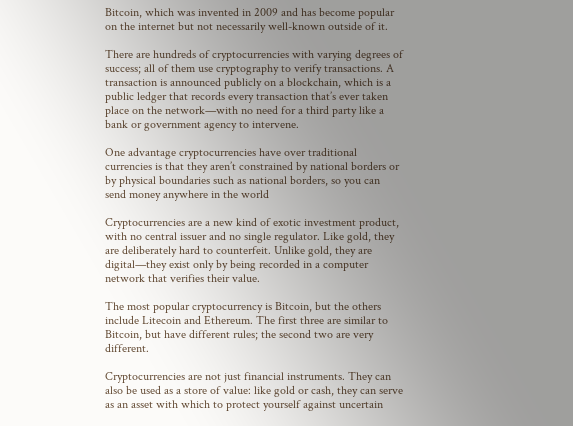Bitcoin, which was invented in 2009 and has become popular on the internet but not necessarily well-known outside of it.

There are hundreds of cryptocurrencies with varying degrees of success; all of them use cryptography to verify transactions. A transaction is announced publicly on a blockchain, which is a public ledger that records every transaction that’s ever taken place on the network—with no need for a third party like a bank or government agency to intervene.

One advantage cryptocurrencies have over traditional currencies is that they aren’t constrained by national borders or by physical boundaries such as national borders, so you can send money anywhere in the world

Cryptocurrencies are a new kind of exotic investment product, with no central issuer and no single regulator. Like gold, they are deliberately hard to counterfeit. Unlike gold, they are digital—they exist only by being recorded in a computer network that verifies their value.

The most popular cryptocurrency is Bitcoin, but the others include Litecoin and Ethereum. The first three are similar to Bitcoin, but have different rules; the second two are very different.

Cryptocurrencies are not just financial instruments. They can also be used as a store of value: like gold or cash, they can serve as an asset with which to protect yourself against uncertain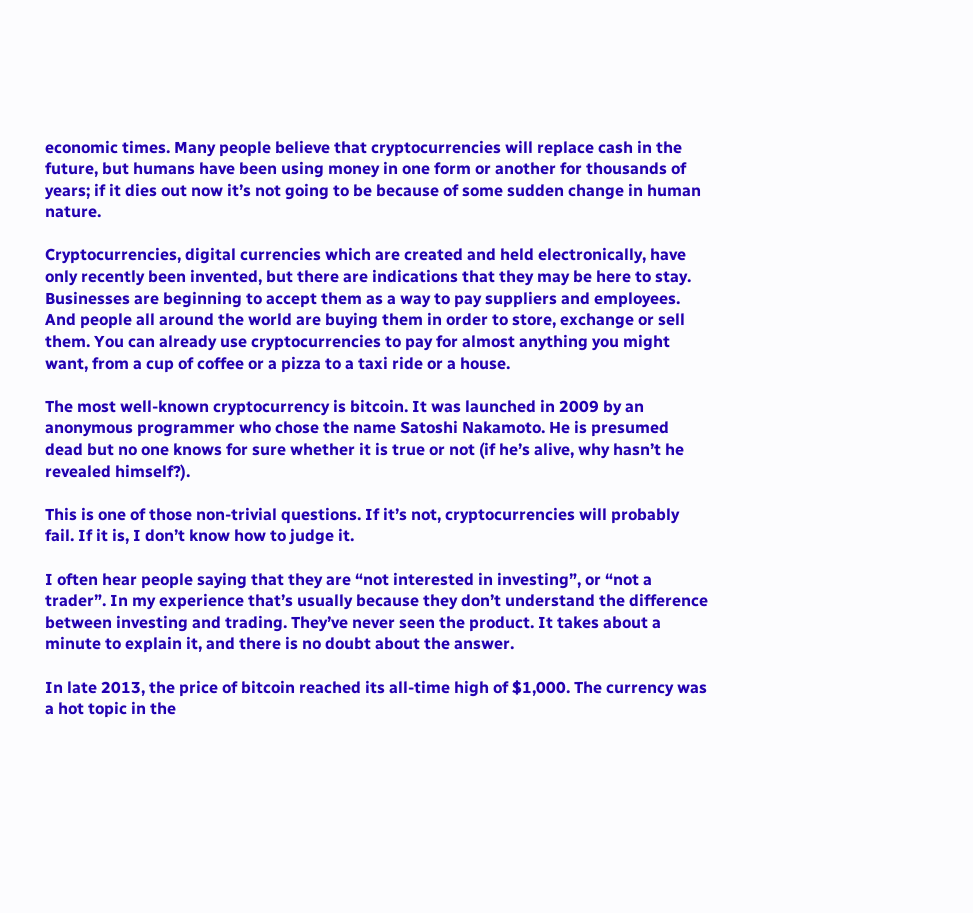economic times. Many people believe that cryptocurrencies will replace cash in the future, but humans have been using money in one form or another for thousands of years; if it dies out now it’s not going to be because of some sudden change in human nature.

Cryptocurrencies, digital currencies which are created and held electronically, have only recently been invented, but there are indications that they may be here to stay. Businesses are beginning to accept them as a way to pay suppliers and employees. And people all around the world are buying them in order to store, exchange or sell them. You can already use cryptocurrencies to pay for almost anything you might want, from a cup of coffee or a pizza to a taxi ride or a house.

The most well-known cryptocurrency is bitcoin. It was launched in 2009 by an anonymous programmer who chose the name Satoshi Nakamoto. He is presumed dead but no one knows for sure whether it is true or not (if he’s alive, why hasn’t he revealed himself?).

This is one of those non-trivial questions. If it’s not, cryptocurrencies will probably fail. If it is, I don’t know how to judge it.

I often hear people saying that they are “not interested in investing”, or “not a trader”. In my experience that’s usually because they don’t understand the difference between investing and trading. They’ve never seen the product. It takes about a minute to explain it, and there is no doubt about the answer.

In late 2013, the price of bitcoin reached its all-time high of $1,000. The currency was a hot topic in the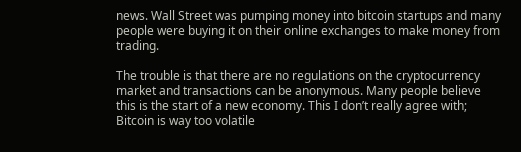news. Wall Street was pumping money into bitcoin startups and many people were buying it on their online exchanges to make money from trading.

The trouble is that there are no regulations on the cryptocurrency market and transactions can be anonymous. Many people believe this is the start of a new economy. This I don’t really agree with; Bitcoin is way too volatile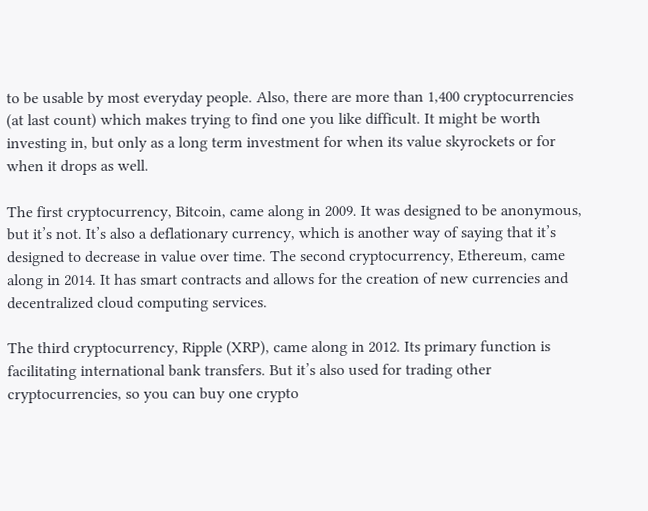to be usable by most everyday people. Also, there are more than 1,400 cryptocurrencies (at last count) which makes trying to find one you like difficult. It might be worth investing in, but only as a long term investment for when its value skyrockets or for when it drops as well.

The first cryptocurrency, Bitcoin, came along in 2009. It was designed to be anonymous, but it’s not. It’s also a deflationary currency, which is another way of saying that it’s designed to decrease in value over time. The second cryptocurrency, Ethereum, came along in 2014. It has smart contracts and allows for the creation of new currencies and decentralized cloud computing services.

The third cryptocurrency, Ripple (XRP), came along in 2012. Its primary function is facilitating international bank transfers. But it’s also used for trading other cryptocurrencies, so you can buy one crypto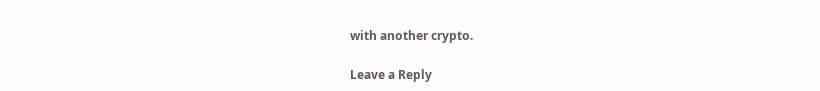with another crypto.

Leave a Reply